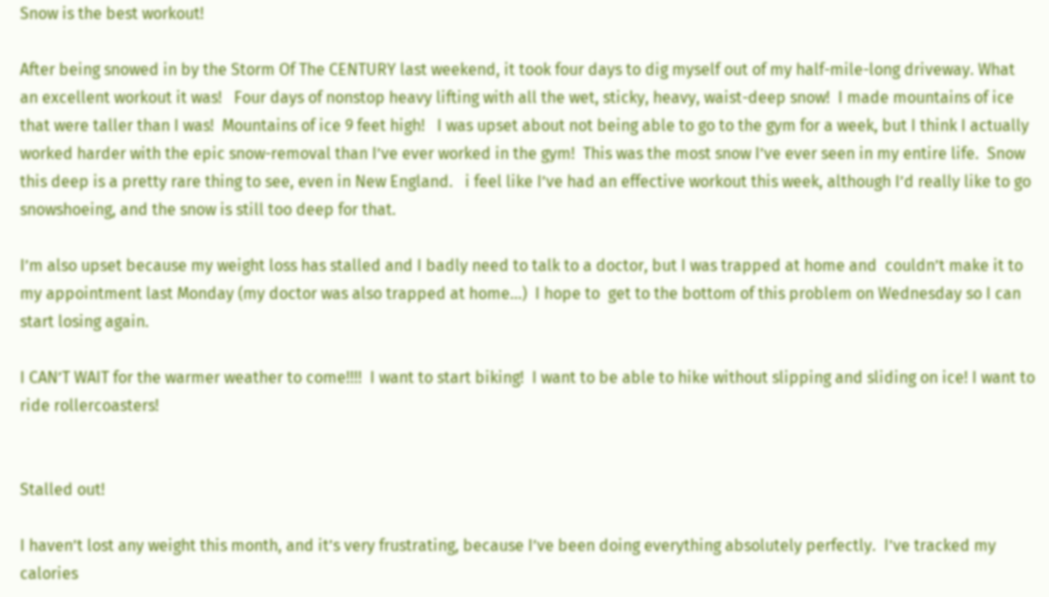Snow is the best workout!

After being snowed in by the Storm Of The CENTURY last weekend, it took four days to dig myself out of my half-mile-long driveway. What an excellent workout it was!   Four days of nonstop heavy lifting with all the wet, sticky, heavy, waist-deep snow!  I made mountains of ice that were taller than I was!  Mountains of ice 9 feet high!   I was upset about not being able to go to the gym for a week, but I think I actually worked harder with the epic snow-removal than I’ve ever worked in the gym!  This was the most snow I’ve ever seen in my entire life.  Snow this deep is a pretty rare thing to see, even in New England.   i feel like I’ve had an effective workout this week, although I’d really like to go snowshoeing, and the snow is still too deep for that.

I’m also upset because my weight loss has stalled and I badly need to talk to a doctor, but I was trapped at home and  couldn’t make it to my appointment last Monday (my doctor was also trapped at home…)  I hope to  get to the bottom of this problem on Wednesday so I can start losing again.

I CAN’T WAIT for the warmer weather to come!!!!  I want to start biking!  I want to be able to hike without slipping and sliding on ice! I want to ride rollercoasters!


Stalled out!

I haven’t lost any weight this month, and it’s very frustrating, because I’ve been doing everything absolutely perfectly.  I’ve tracked my calories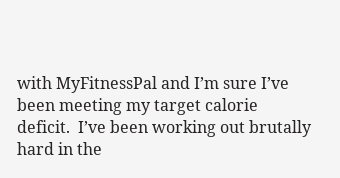with MyFitnessPal and I’m sure I’ve been meeting my target calorie deficit.  I’ve been working out brutally hard in the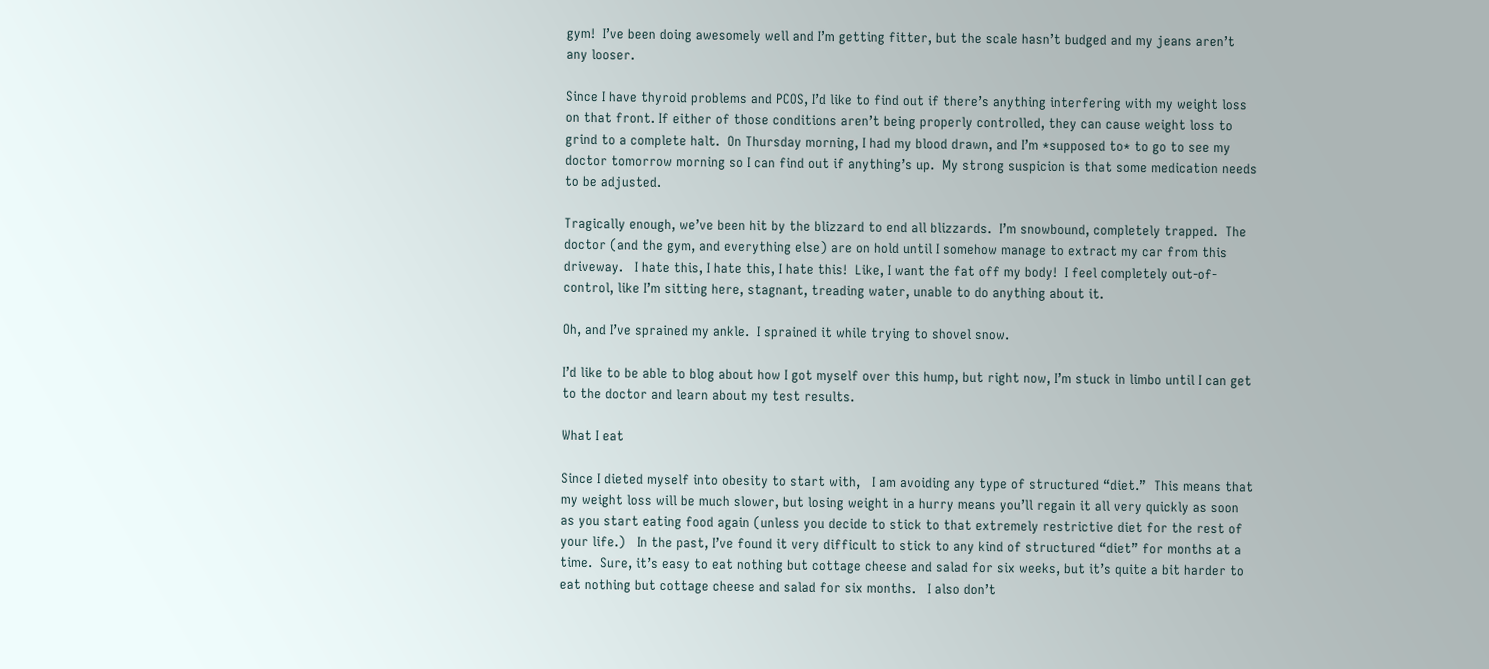gym!  I’ve been doing awesomely well and I’m getting fitter, but the scale hasn’t budged and my jeans aren’t any looser.

Since I have thyroid problems and PCOS, I’d like to find out if there’s anything interfering with my weight loss on that front. If either of those conditions aren’t being properly controlled, they can cause weight loss to grind to a complete halt.  On Thursday morning, I had my blood drawn, and I’m *supposed to* to go to see my doctor tomorrow morning so I can find out if anything’s up.  My strong suspicion is that some medication needs to be adjusted.

Tragically enough, we’ve been hit by the blizzard to end all blizzards.  I’m snowbound, completely trapped.  The doctor (and the gym, and everything else) are on hold until I somehow manage to extract my car from this driveway.   I hate this, I hate this, I hate this!  Like, I want the fat off my body!  I feel completely out-of-control, like I’m sitting here, stagnant, treading water, unable to do anything about it.

Oh, and I’ve sprained my ankle.  I sprained it while trying to shovel snow.

I’d like to be able to blog about how I got myself over this hump, but right now, I’m stuck in limbo until I can get to the doctor and learn about my test results.

What I eat

Since I dieted myself into obesity to start with,   I am avoiding any type of structured “diet.”  This means that my weight loss will be much slower, but losing weight in a hurry means you’ll regain it all very quickly as soon as you start eating food again (unless you decide to stick to that extremely restrictive diet for the rest of your life.)   In the past, I’ve found it very difficult to stick to any kind of structured “diet” for months at a time.  Sure, it’s easy to eat nothing but cottage cheese and salad for six weeks, but it’s quite a bit harder to eat nothing but cottage cheese and salad for six months.   I also don’t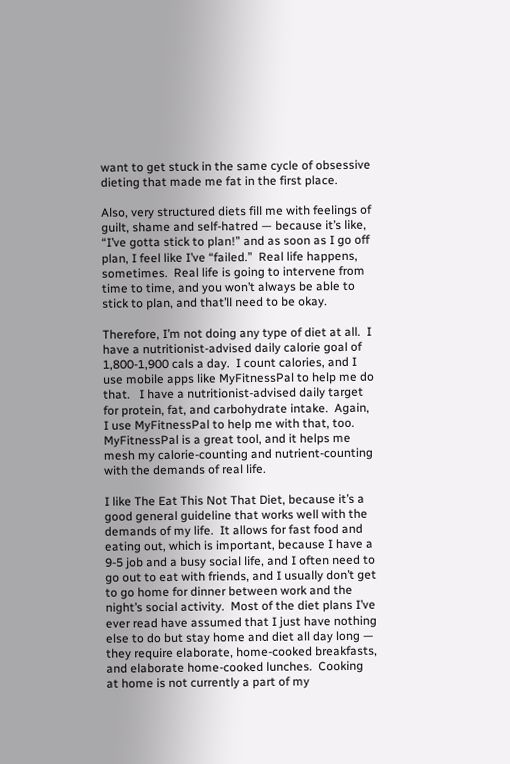want to get stuck in the same cycle of obsessive dieting that made me fat in the first place.

Also, very structured diets fill me with feelings of guilt, shame and self-hatred — because it’s like, “I’ve gotta stick to plan!” and as soon as I go off plan, I feel like I’ve “failed.”  Real life happens, sometimes.  Real life is going to intervene from time to time, and you won’t always be able to stick to plan, and that’ll need to be okay.

Therefore, I’m not doing any type of diet at all.  I have a nutritionist-advised daily calorie goal of 1,800-1,900 cals a day.  I count calories, and I use mobile apps like MyFitnessPal to help me do that.   I have a nutritionist-advised daily target for protein, fat, and carbohydrate intake.  Again, I use MyFitnessPal to help me with that, too.  MyFitnessPal is a great tool, and it helps me  mesh my calorie-counting and nutrient-counting with the demands of real life.

I like The Eat This Not That Diet, because it’s a good general guideline that works well with the demands of my life.  It allows for fast food and eating out, which is important, because I have a 9-5 job and a busy social life, and I often need to go out to eat with friends, and I usually don’t get to go home for dinner between work and the night’s social activity.  Most of the diet plans I’ve ever read have assumed that I just have nothing else to do but stay home and diet all day long — they require elaborate, home-cooked breakfasts, and elaborate home-cooked lunches.  Cooking at home is not currently a part of my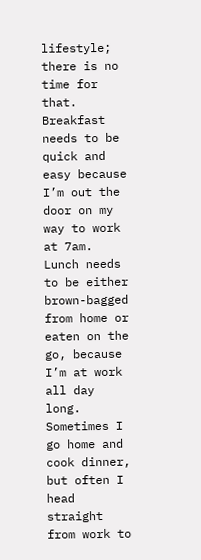lifestyle; there is no time for that.  Breakfast needs to be quick and easy because I’m out the door on my way to work at 7am.  Lunch needs to be either brown-bagged from home or eaten on the go, because I’m at work all day long.  Sometimes I go home and cook dinner, but often I head straight from work to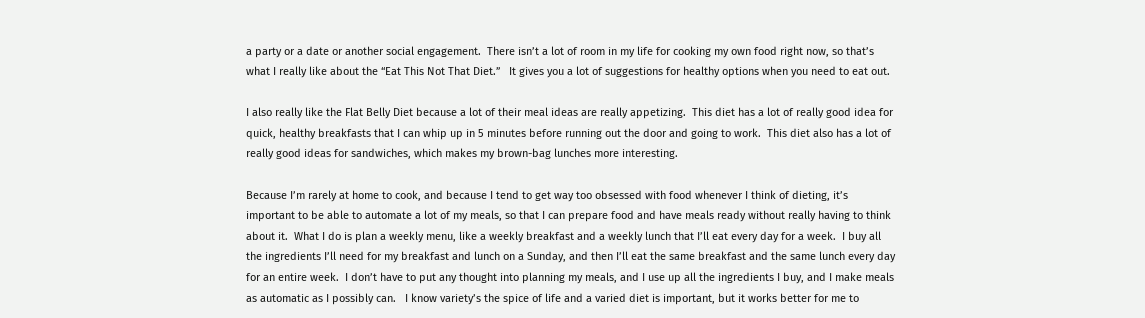a party or a date or another social engagement.  There isn’t a lot of room in my life for cooking my own food right now, so that’s what I really like about the “Eat This Not That Diet.”   It gives you a lot of suggestions for healthy options when you need to eat out.

I also really like the Flat Belly Diet because a lot of their meal ideas are really appetizing.  This diet has a lot of really good idea for quick, healthy breakfasts that I can whip up in 5 minutes before running out the door and going to work.  This diet also has a lot of really good ideas for sandwiches, which makes my brown-bag lunches more interesting.

Because I’m rarely at home to cook, and because I tend to get way too obsessed with food whenever I think of dieting, it’s important to be able to automate a lot of my meals, so that I can prepare food and have meals ready without really having to think about it.  What I do is plan a weekly menu, like a weekly breakfast and a weekly lunch that I’ll eat every day for a week.  I buy all the ingredients I’ll need for my breakfast and lunch on a Sunday, and then I’ll eat the same breakfast and the same lunch every day for an entire week.  I don’t have to put any thought into planning my meals, and I use up all the ingredients I buy, and I make meals as automatic as I possibly can.   I know variety’s the spice of life and a varied diet is important, but it works better for me to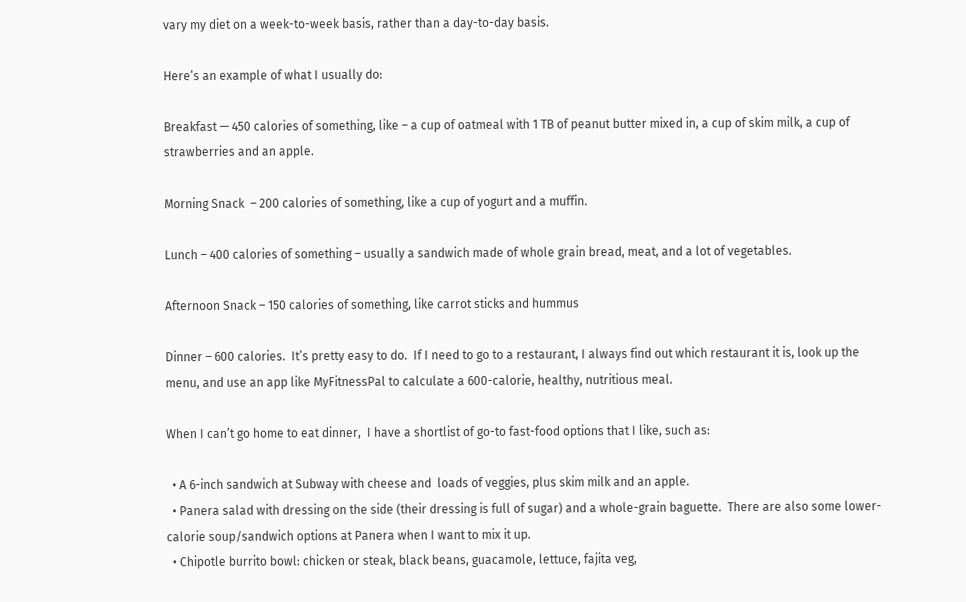vary my diet on a week-to-week basis, rather than a day-to-day basis.

Here’s an example of what I usually do:

Breakfast — 450 calories of something, like – a cup of oatmeal with 1 TB of peanut butter mixed in, a cup of skim milk, a cup of strawberries and an apple.

Morning Snack  – 200 calories of something, like a cup of yogurt and a muffin.

Lunch – 400 calories of something – usually a sandwich made of whole grain bread, meat, and a lot of vegetables.

Afternoon Snack – 150 calories of something, like carrot sticks and hummus

Dinner – 600 calories.  It’s pretty easy to do.  If I need to go to a restaurant, I always find out which restaurant it is, look up the menu, and use an app like MyFitnessPal to calculate a 600-calorie, healthy, nutritious meal.

When I can’t go home to eat dinner,  I have a shortlist of go-to fast-food options that I like, such as:

  • A 6-inch sandwich at Subway with cheese and  loads of veggies, plus skim milk and an apple.
  • Panera salad with dressing on the side (their dressing is full of sugar) and a whole-grain baguette.  There are also some lower-calorie soup/sandwich options at Panera when I want to mix it up.
  • Chipotle burrito bowl: chicken or steak, black beans, guacamole, lettuce, fajita veg,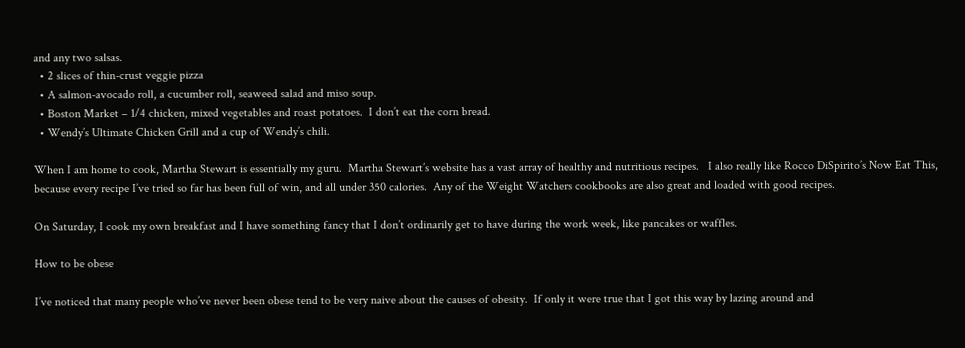and any two salsas.
  • 2 slices of thin-crust veggie pizza
  • A salmon-avocado roll, a cucumber roll, seaweed salad and miso soup.
  • Boston Market – 1/4 chicken, mixed vegetables and roast potatoes.  I don’t eat the corn bread.
  • Wendy’s Ultimate Chicken Grill and a cup of Wendy’s chili.

When I am home to cook, Martha Stewart is essentially my guru.  Martha Stewart’s website has a vast array of healthy and nutritious recipes.   I also really like Rocco DiSpirito’s Now Eat This, because every recipe I’ve tried so far has been full of win, and all under 350 calories.  Any of the Weight Watchers cookbooks are also great and loaded with good recipes.

On Saturday, I cook my own breakfast and I have something fancy that I don’t ordinarily get to have during the work week, like pancakes or waffles.

How to be obese

I’ve noticed that many people who’ve never been obese tend to be very naive about the causes of obesity.  If only it were true that I got this way by lazing around and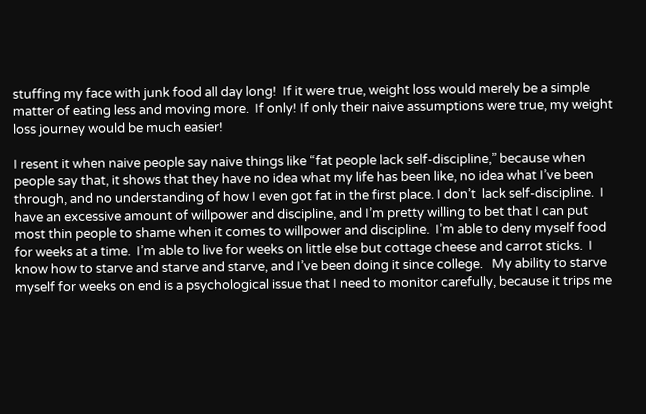stuffing my face with junk food all day long!  If it were true, weight loss would merely be a simple matter of eating less and moving more.  If only! If only their naive assumptions were true, my weight loss journey would be much easier!

I resent it when naive people say naive things like “fat people lack self-discipline,” because when people say that, it shows that they have no idea what my life has been like, no idea what I’ve been through, and no understanding of how I even got fat in the first place. I don’t  lack self-discipline.  I have an excessive amount of willpower and discipline, and I’m pretty willing to bet that I can put most thin people to shame when it comes to willpower and discipline.  I’m able to deny myself food for weeks at a time.  I’m able to live for weeks on little else but cottage cheese and carrot sticks.  I know how to starve and starve and starve, and I’ve been doing it since college.   My ability to starve myself for weeks on end is a psychological issue that I need to monitor carefully, because it trips me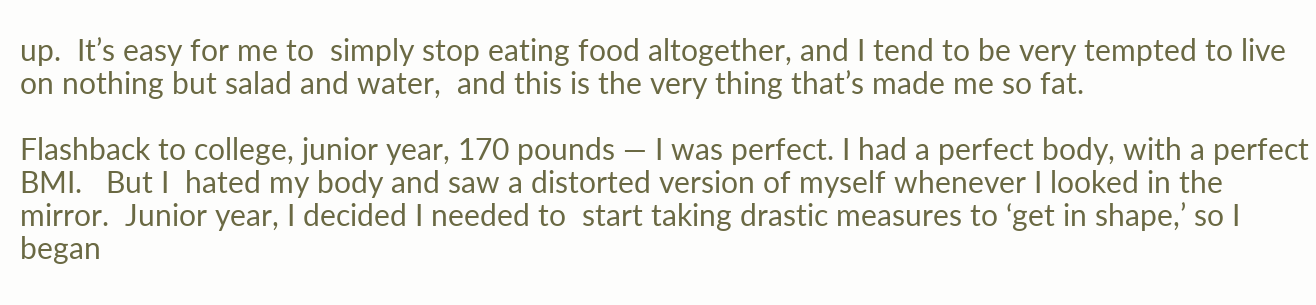up.  It’s easy for me to  simply stop eating food altogether, and I tend to be very tempted to live on nothing but salad and water,  and this is the very thing that’s made me so fat.

Flashback to college, junior year, 170 pounds — I was perfect. I had a perfect body, with a perfect BMI.   But I  hated my body and saw a distorted version of myself whenever I looked in the mirror.  Junior year, I decided I needed to  start taking drastic measures to ‘get in shape,’ so I began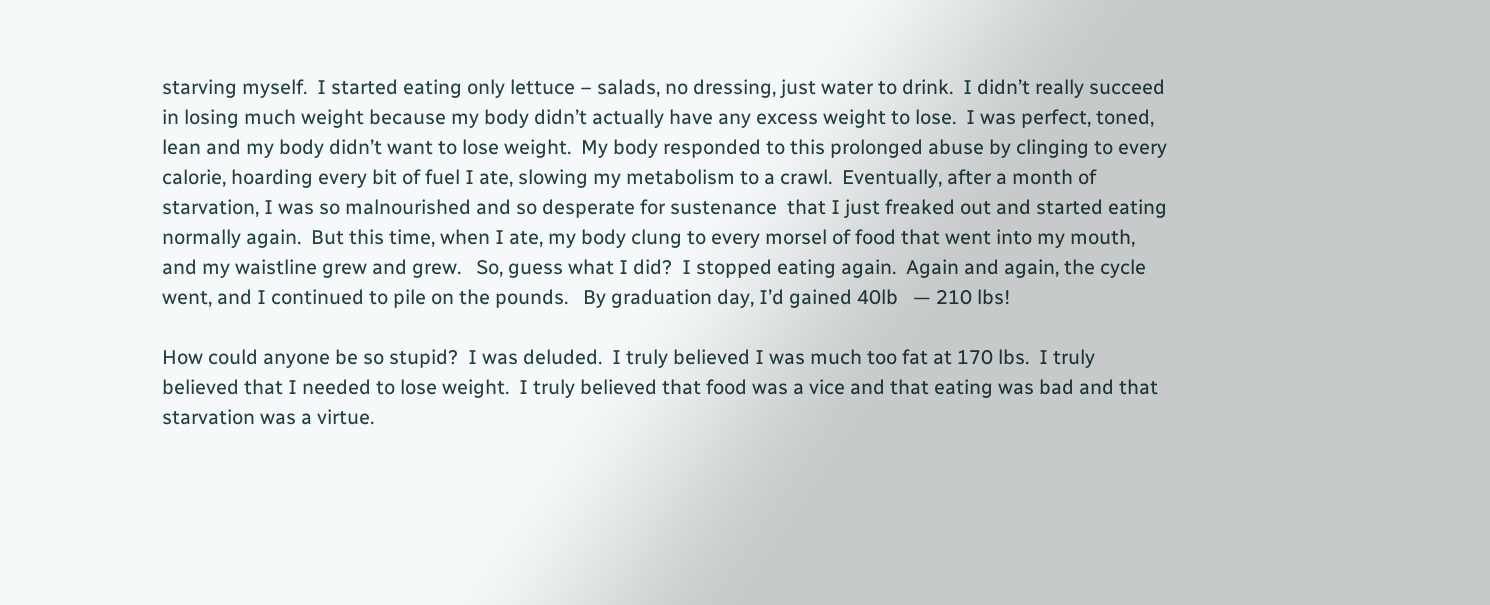starving myself.  I started eating only lettuce – salads, no dressing, just water to drink.  I didn’t really succeed in losing much weight because my body didn’t actually have any excess weight to lose.  I was perfect, toned, lean and my body didn’t want to lose weight.  My body responded to this prolonged abuse by clinging to every calorie, hoarding every bit of fuel I ate, slowing my metabolism to a crawl.  Eventually, after a month of starvation, I was so malnourished and so desperate for sustenance  that I just freaked out and started eating normally again.  But this time, when I ate, my body clung to every morsel of food that went into my mouth, and my waistline grew and grew.   So, guess what I did?  I stopped eating again.  Again and again, the cycle went, and I continued to pile on the pounds.   By graduation day, I’d gained 40lb   — 210 lbs!

How could anyone be so stupid?  I was deluded.  I truly believed I was much too fat at 170 lbs.  I truly believed that I needed to lose weight.  I truly believed that food was a vice and that eating was bad and that starvation was a virtue.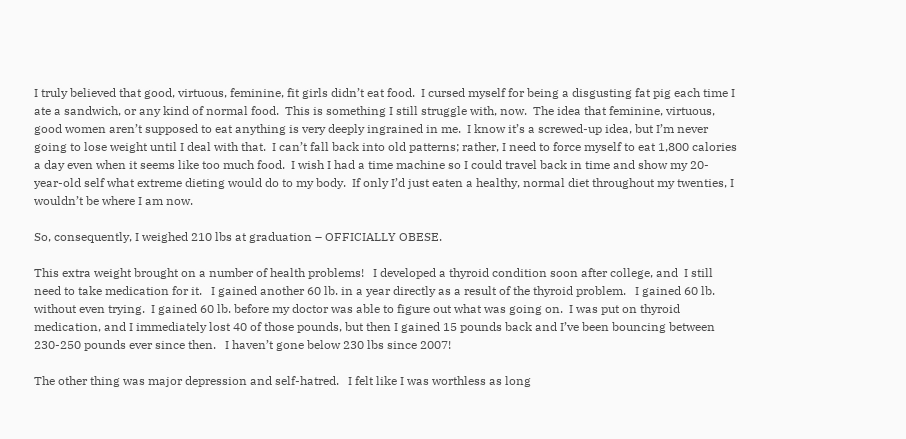I truly believed that good, virtuous, feminine, fit girls didn’t eat food.  I cursed myself for being a disgusting fat pig each time I ate a sandwich, or any kind of normal food.  This is something I still struggle with, now.  The idea that feminine, virtuous, good women aren’t supposed to eat anything is very deeply ingrained in me.  I know it’s a screwed-up idea, but I’m never going to lose weight until I deal with that.  I can’t fall back into old patterns; rather, I need to force myself to eat 1,800 calories a day even when it seems like too much food.  I wish I had a time machine so I could travel back in time and show my 20-year-old self what extreme dieting would do to my body.  If only I’d just eaten a healthy, normal diet throughout my twenties, I wouldn’t be where I am now.

So, consequently, I weighed 210 lbs at graduation – OFFICIALLY OBESE.

This extra weight brought on a number of health problems!   I developed a thyroid condition soon after college, and  I still need to take medication for it.   I gained another 60 lb. in a year directly as a result of the thyroid problem.   I gained 60 lb. without even trying.  I gained 60 lb. before my doctor was able to figure out what was going on.  I was put on thyroid medication, and I immediately lost 40 of those pounds, but then I gained 15 pounds back and I’ve been bouncing between 230-250 pounds ever since then.   I haven’t gone below 230 lbs since 2007!

The other thing was major depression and self-hatred.   I felt like I was worthless as long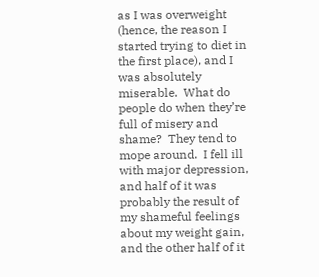as I was overweight (hence, the reason I started trying to diet in the first place), and I was absolutely miserable.  What do people do when they’re full of misery and shame?  They tend to mope around.  I fell ill with major depression, and half of it was probably the result of my shameful feelings about my weight gain, and the other half of it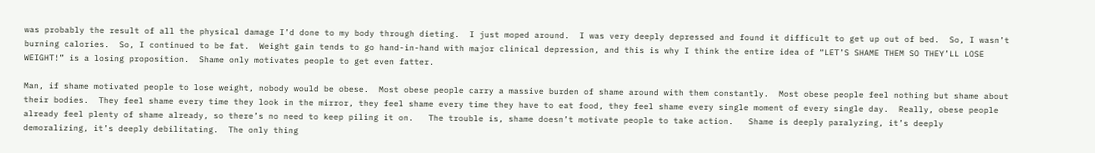was probably the result of all the physical damage I’d done to my body through dieting.  I just moped around.  I was very deeply depressed and found it difficult to get up out of bed.  So, I wasn’t burning calories.  So, I continued to be fat.  Weight gain tends to go hand-in-hand with major clinical depression, and this is why I think the entire idea of “LET’S SHAME THEM SO THEY’LL LOSE WEIGHT!” is a losing proposition.  Shame only motivates people to get even fatter.

Man, if shame motivated people to lose weight, nobody would be obese.  Most obese people carry a massive burden of shame around with them constantly.  Most obese people feel nothing but shame about their bodies.  They feel shame every time they look in the mirror, they feel shame every time they have to eat food, they feel shame every single moment of every single day.  Really, obese people already feel plenty of shame already, so there’s no need to keep piling it on.   The trouble is, shame doesn’t motivate people to take action.   Shame is deeply paralyzing, it’s deeply demoralizing, it’s deeply debilitating.  The only thing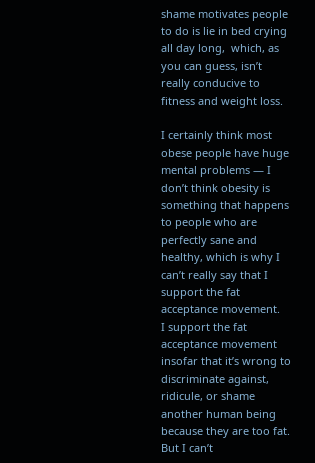shame motivates people to do is lie in bed crying all day long,  which, as you can guess, isn’t really conducive to fitness and weight loss.

I certainly think most obese people have huge mental problems — I don’t think obesity is something that happens to people who are perfectly sane and healthy, which is why I can’t really say that I support the fat acceptance movement.   I support the fat acceptance movement insofar that it’s wrong to discriminate against, ridicule, or shame another human being because they are too fat.  But I can’t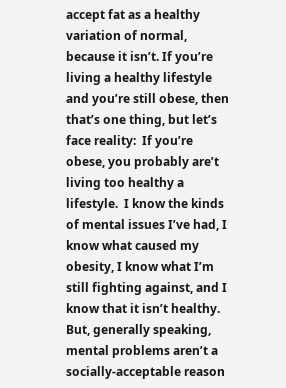accept fat as a healthy variation of normal, because it isn’t. If you’re living a healthy lifestyle and you’re still obese, then that’s one thing, but let’s face reality:  If you’re obese, you probably are’t living too healthy a lifestyle.  I know the kinds of mental issues I’ve had, I know what caused my obesity, I know what I’m still fighting against, and I know that it isn’t healthy.  But, generally speaking, mental problems aren’t a socially-acceptable reason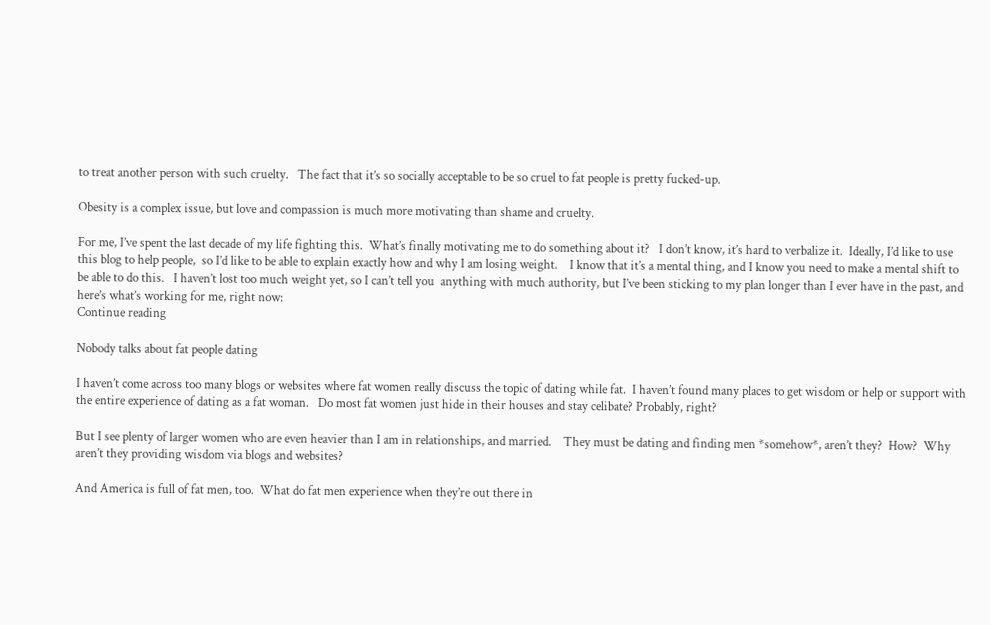to treat another person with such cruelty.   The fact that it’s so socially acceptable to be so cruel to fat people is pretty fucked-up.

Obesity is a complex issue, but love and compassion is much more motivating than shame and cruelty.

For me, I’ve spent the last decade of my life fighting this.  What’s finally motivating me to do something about it?   I don’t know, it’s hard to verbalize it.  Ideally, I’d like to use this blog to help people,  so I’d like to be able to explain exactly how and why I am losing weight.    I know that it’s a mental thing, and I know you need to make a mental shift to be able to do this.   I haven’t lost too much weight yet, so I can’t tell you  anything with much authority, but I’ve been sticking to my plan longer than I ever have in the past, and here’s what’s working for me, right now:
Continue reading

Nobody talks about fat people dating

I haven’t come across too many blogs or websites where fat women really discuss the topic of dating while fat.  I haven’t found many places to get wisdom or help or support with the entire experience of dating as a fat woman.   Do most fat women just hide in their houses and stay celibate? Probably, right?

But I see plenty of larger women who are even heavier than I am in relationships, and married.    They must be dating and finding men *somehow*, aren’t they?  How?  Why aren’t they providing wisdom via blogs and websites?

And America is full of fat men, too.  What do fat men experience when they’re out there in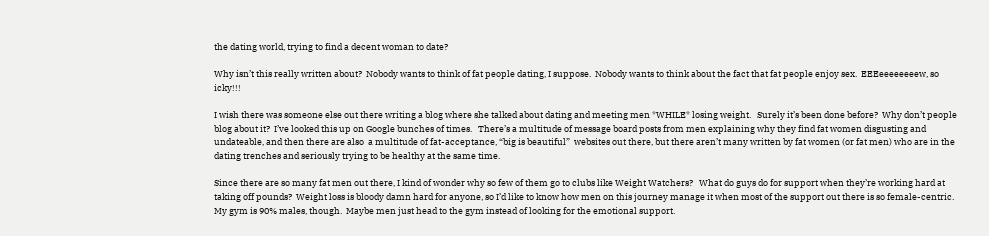the dating world, trying to find a decent woman to date?

Why isn’t this really written about?  Nobody wants to think of fat people dating, I suppose.  Nobody wants to think about the fact that fat people enjoy sex.  EEEeeeeeeeew, so icky!!!

I wish there was someone else out there writing a blog where she talked about dating and meeting men *WHILE* losing weight.   Surely it’s been done before?  Why don’t people blog about it?  I’ve looked this up on Google bunches of times.   There’s a multitude of message board posts from men explaining why they find fat women disgusting and undateable, and then there are also  a multitude of fat-acceptance, “big is beautiful”  websites out there, but there aren’t many written by fat women (or fat men) who are in the dating trenches and seriously trying to be healthy at the same time.

Since there are so many fat men out there, I kind of wonder why so few of them go to clubs like Weight Watchers?   What do guys do for support when they’re working hard at taking off pounds?  Weight loss is bloody damn hard for anyone, so I’d like to know how men on this journey manage it when most of the support out there is so female-centric.   My gym is 90% males, though.  Maybe men just head to the gym instead of looking for the emotional support.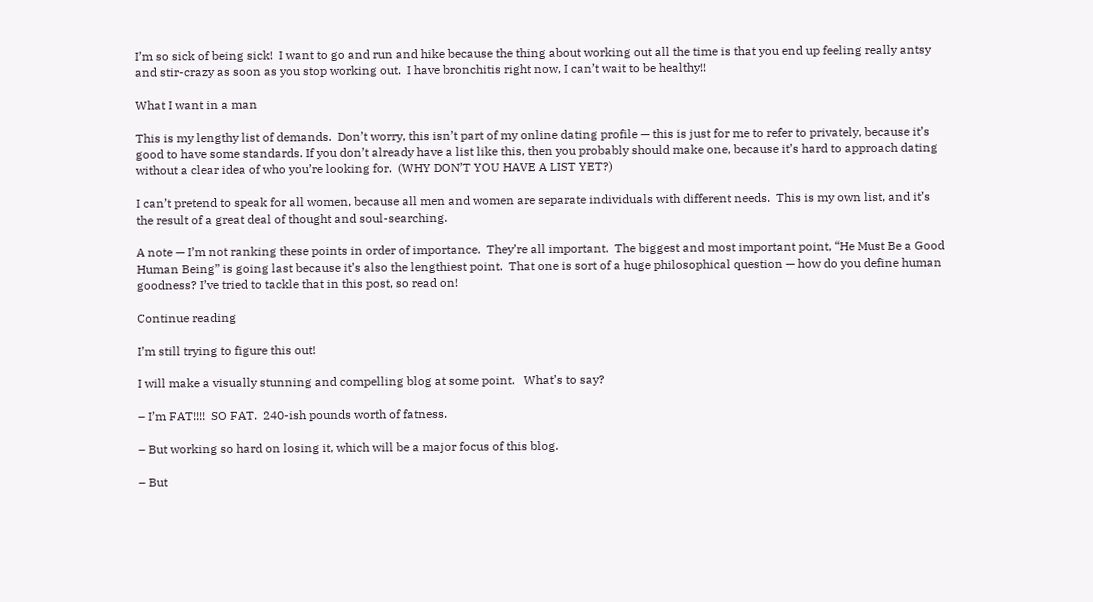I’m so sick of being sick!  I want to go and run and hike because the thing about working out all the time is that you end up feeling really antsy and stir-crazy as soon as you stop working out.  I have bronchitis right now, I can’t wait to be healthy!!

What I want in a man

This is my lengthy list of demands.  Don’t worry, this isn’t part of my online dating profile — this is just for me to refer to privately, because it’s good to have some standards. If you don’t already have a list like this, then you probably should make one, because it’s hard to approach dating without a clear idea of who you’re looking for.  (WHY DON’T YOU HAVE A LIST YET?)

I can’t pretend to speak for all women, because all men and women are separate individuals with different needs.  This is my own list, and it’s the result of a great deal of thought and soul-searching.

A note — I’m not ranking these points in order of importance.  They’re all important.  The biggest and most important point, “He Must Be a Good Human Being” is going last because it’s also the lengthiest point.  That one is sort of a huge philosophical question — how do you define human goodness? I’ve tried to tackle that in this post, so read on!

Continue reading

I’m still trying to figure this out!

I will make a visually stunning and compelling blog at some point.   What’s to say?

– I’m FAT!!!!  SO FAT.  240-ish pounds worth of fatness.

– But working so hard on losing it, which will be a major focus of this blog.

– But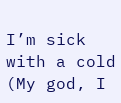I’m sick with a cold (My god, I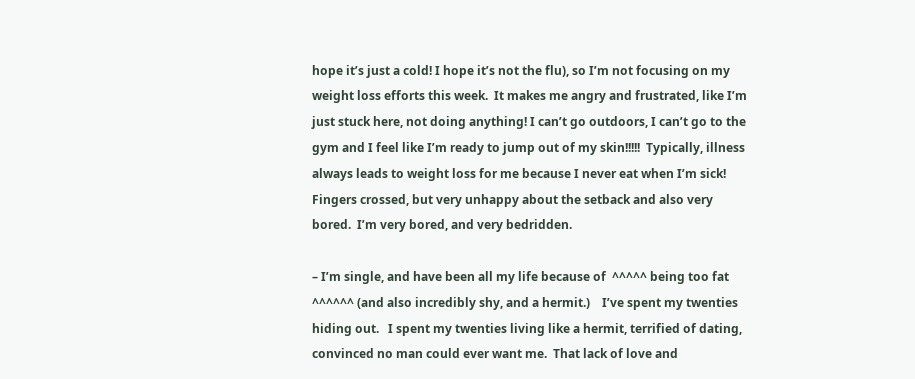hope it’s just a cold! I hope it’s not the flu), so I’m not focusing on my weight loss efforts this week.  It makes me angry and frustrated, like I’m just stuck here, not doing anything! I can’t go outdoors, I can’t go to the gym and I feel like I’m ready to jump out of my skin!!!!!  Typically, illness always leads to weight loss for me because I never eat when I’m sick!  Fingers crossed, but very unhappy about the setback and also very bored.  I’m very bored, and very bedridden.

– I’m single, and have been all my life because of  ^^^^^ being too fat ^^^^^^ (and also incredibly shy, and a hermit.)    I’ve spent my twenties hiding out.   I spent my twenties living like a hermit, terrified of dating, convinced no man could ever want me.  That lack of love and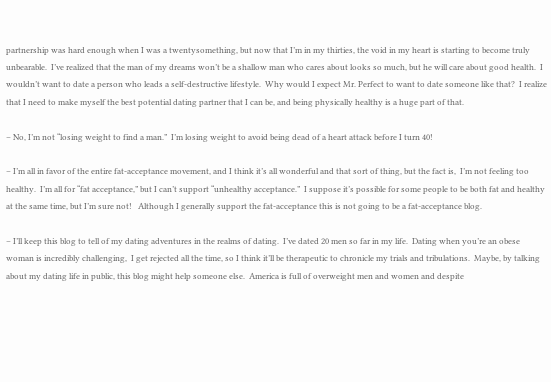partnership was hard enough when I was a twentysomething, but now that I’m in my thirties, the void in my heart is starting to become truly unbearable.  I’ve realized that the man of my dreams won’t be a shallow man who cares about looks so much, but he will care about good health.  I wouldn’t want to date a person who leads a self-destructive lifestyle.  Why would I expect Mr. Perfect to want to date someone like that?  I realize that I need to make myself the best potential dating partner that I can be, and being physically healthy is a huge part of that.

– No, I’m not “losing weight to find a man.”  I’m losing weight to avoid being dead of a heart attack before I turn 40!

– I’m all in favor of the entire fat-acceptance movement, and I think it’s all wonderful and that sort of thing, but the fact is,  I’m not feeling too healthy.  I’m all for “fat acceptance,” but I can’t support “unhealthy acceptance.”  I suppose it’s possible for some people to be both fat and healthy at the same time, but I’m sure not!   Although I generally support the fat-acceptance this is not going to be a fat-acceptance blog.

– I’ll keep this blog to tell of my dating adventures in the realms of dating.  I’ve dated 20 men so far in my life.  Dating when you’re an obese woman is incredibly challenging,  I get rejected all the time, so I think it’ll be therapeutic to chronicle my trials and tribulations.  Maybe, by talking about my dating life in public, this blog might help someone else.  America is full of overweight men and women and despite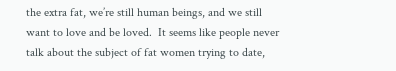the extra fat, we’re still human beings, and we still want to love and be loved.  It seems like people never talk about the subject of fat women trying to date,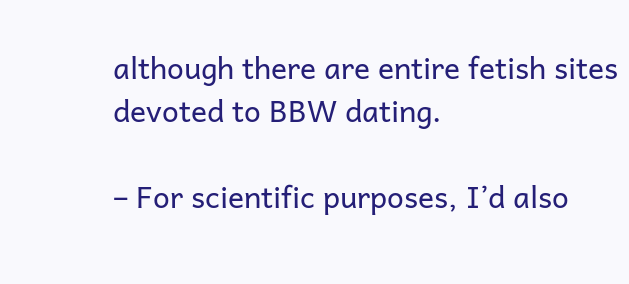although there are entire fetish sites devoted to BBW dating.

– For scientific purposes, I’d also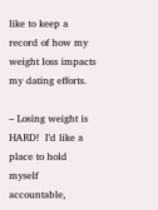like to keep a record of how my weight loss impacts my dating efforts.

– Losing weight is HARD!  I’d like a place to hold myself accountable,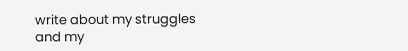write about my struggles and my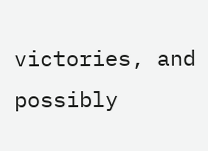victories, and possibly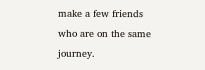make a few friends who are on the same journey.